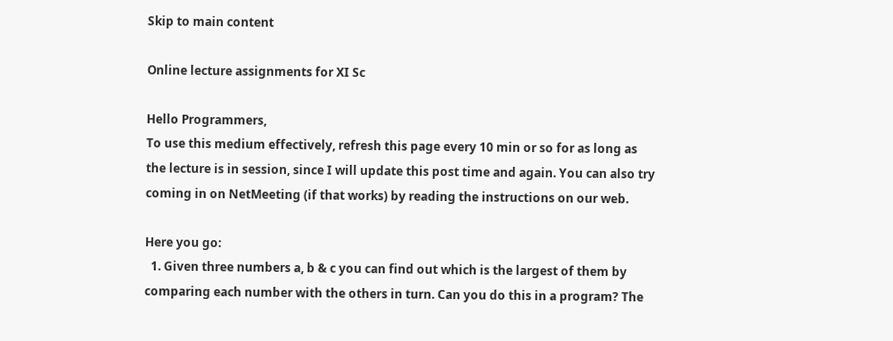Skip to main content

Online lecture assignments for XI Sc

Hello Programmers,
To use this medium effectively, refresh this page every 10 min or so for as long as the lecture is in session, since I will update this post time and again. You can also try coming in on NetMeeting (if that works) by reading the instructions on our web.

Here you go:
  1. Given three numbers a, b & c you can find out which is the largest of them by comparing each number with the others in turn. Can you do this in a program? The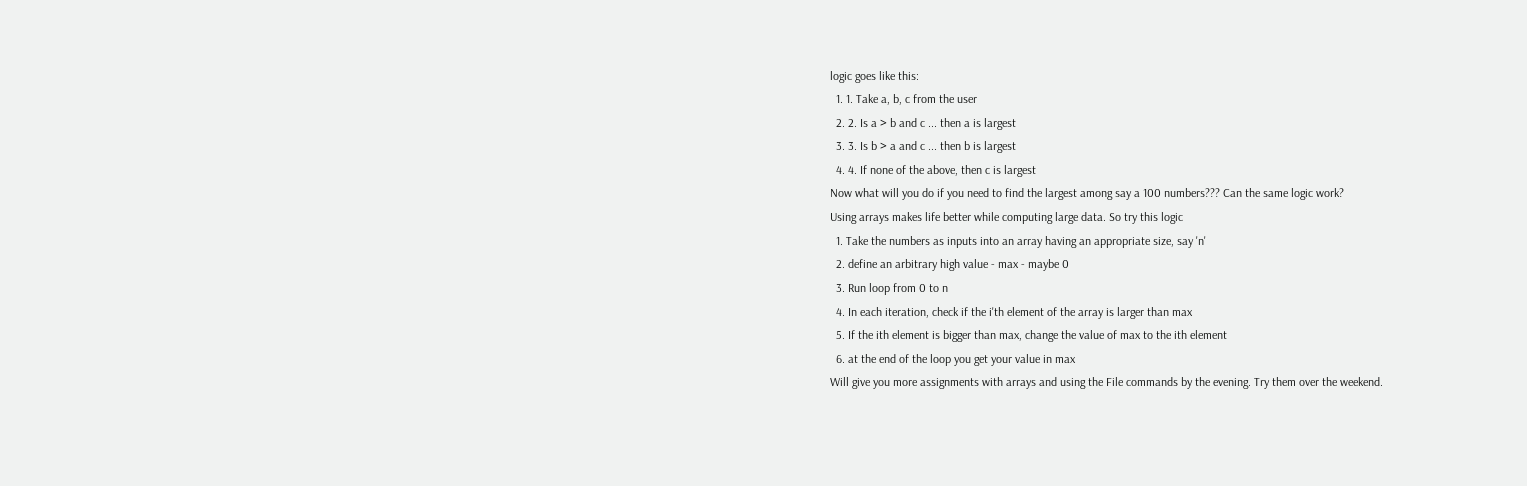logic goes like this:
  1. 1. Take a, b, c from the user
  2. 2. Is a > b and c ... then a is largest
  3. 3. Is b > a and c ... then b is largest
  4. 4. If none of the above, then c is largest
Now what will you do if you need to find the largest among say a 100 numbers??? Can the same logic work?
Using arrays makes life better while computing large data. So try this logic
  1. Take the numbers as inputs into an array having an appropriate size, say 'n'
  2. define an arbitrary high value - max - maybe 0
  3. Run loop from 0 to n
  4. In each iteration, check if the i'th element of the array is larger than max
  5. If the ith element is bigger than max, change the value of max to the ith element
  6. at the end of the loop you get your value in max
Will give you more assignments with arrays and using the File commands by the evening. Try them over the weekend.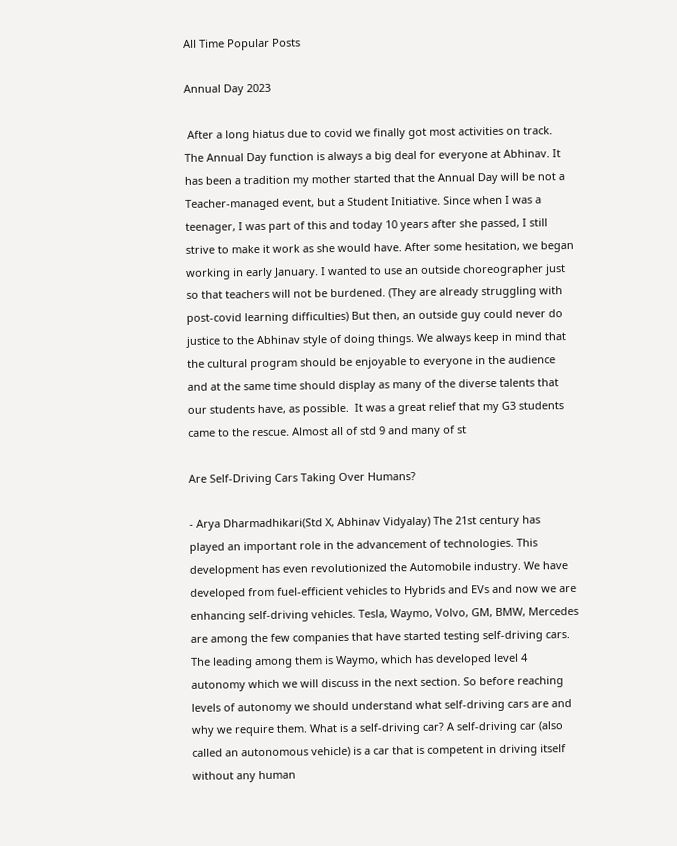All Time Popular Posts

Annual Day 2023

 After a long hiatus due to covid we finally got most activities on track. The Annual Day function is always a big deal for everyone at Abhinav. It has been a tradition my mother started that the Annual Day will be not a Teacher-managed event, but a Student Initiative. Since when I was a teenager, I was part of this and today 10 years after she passed, I still strive to make it work as she would have. After some hesitation, we began working in early January. I wanted to use an outside choreographer just so that teachers will not be burdened. (They are already struggling with post-covid learning difficulties) But then, an outside guy could never do justice to the Abhinav style of doing things. We always keep in mind that the cultural program should be enjoyable to everyone in the audience and at the same time should display as many of the diverse talents that our students have, as possible.  It was a great relief that my G3 students came to the rescue. Almost all of std 9 and many of st

Are Self-Driving Cars Taking Over Humans?

- Arya Dharmadhikari(Std X, Abhinav Vidyalay) The 21st century has played an important role in the advancement of technologies. This development has even revolutionized the Automobile industry. We have developed from fuel-efficient vehicles to Hybrids and EVs and now we are enhancing self-driving vehicles. Tesla, Waymo, Volvo, GM, BMW, Mercedes are among the few companies that have started testing self-driving cars. The leading among them is Waymo, which has developed level 4 autonomy which we will discuss in the next section. So before reaching levels of autonomy we should understand what self-driving cars are and why we require them. What is a self-driving car? A self-driving car (also called an autonomous vehicle) is a car that is competent in driving itself without any human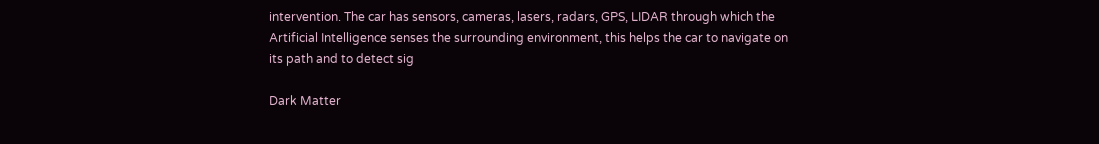intervention. The car has sensors, cameras, lasers, radars, GPS, LIDAR through which the Artificial Intelligence senses the surrounding environment, this helps the car to navigate on its path and to detect sig

Dark Matter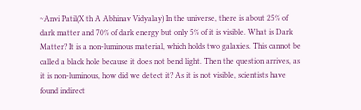~Anvi Patil(X th A Abhinav Vidyalay) In the universe, there is about 25% of dark matter and 70% of dark energy but only 5% of it is visible. What is Dark Matter? It is a non-luminous material, which holds two galaxies. This cannot be called a black hole because it does not bend light. Then the question arrives, as it is non-luminous, how did we detect it? As it is not visible, scientists have found indirect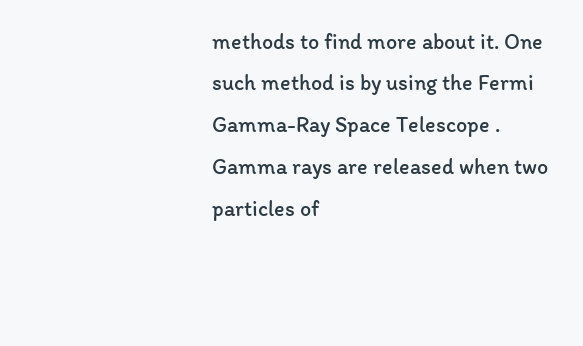methods to find more about it. One such method is by using the Fermi Gamma-Ray Space Telescope . Gamma rays are released when two particles of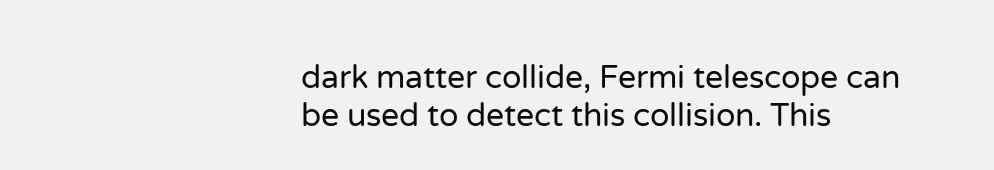dark matter collide, Fermi telescope can be used to detect this collision. This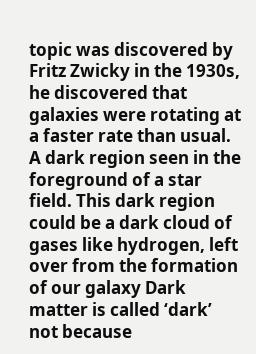topic was discovered by Fritz Zwicky in the 1930s, he discovered that galaxies were rotating at a faster rate than usual. A dark region seen in the foreground of a star field. This dark region could be a dark cloud of gases like hydrogen, left over from the formation of our galaxy Dark matter is called ‘dark’ not because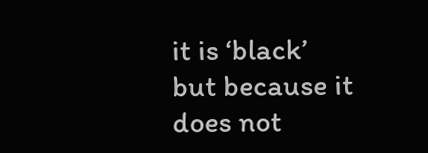it is ‘black’ but because it does not